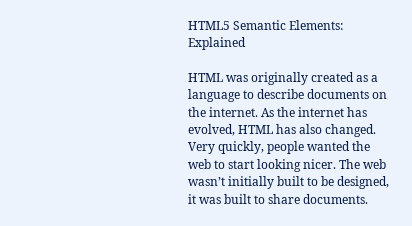HTML5 Semantic Elements: Explained

HTML was originally created as a language to describe documents on the internet. As the internet has evolved, HTML has also changed. Very quickly, people wanted the web to start looking nicer. The web wasn’t initially built to be designed, it was built to share documents.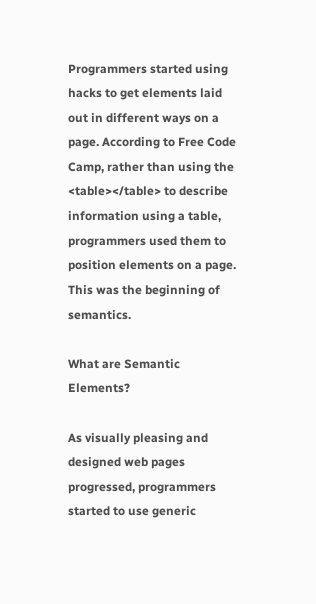Programmers started using hacks to get elements laid out in different ways on a page. According to Free Code Camp, rather than using the <table></table> to describe information using a table, programmers used them to position elements on a page. This was the beginning of semantics.

What are Semantic Elements?

As visually pleasing and designed web pages progressed, programmers started to use generic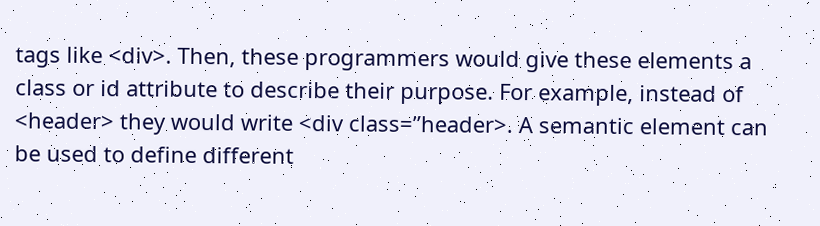tags like <div>. Then, these programmers would give these elements a class or id attribute to describe their purpose. For example, instead of <header> they would write <div class=”header>. A semantic element can be used to define different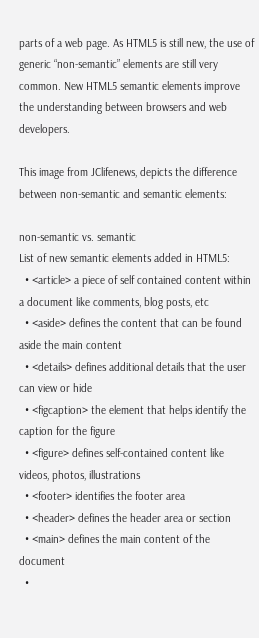parts of a web page. As HTML5 is still new, the use of generic “non-semantic” elements are still very common. New HTML5 semantic elements improve the understanding between browsers and web developers.

This image from JClifenews, depicts the difference between non-semantic and semantic elements:

non-semantic vs. semantic
List of new semantic elements added in HTML5:
  • <article> a piece of self contained content within a document like comments, blog posts, etc
  • <aside> defines the content that can be found aside the main content
  • <details> defines additional details that the user can view or hide
  • <figcaption> the element that helps identify the caption for the figure
  • <figure> defines self-contained content like videos, photos, illustrations
  • <footer> identifies the footer area
  • <header> defines the header area or section
  • <main> defines the main content of the document
  •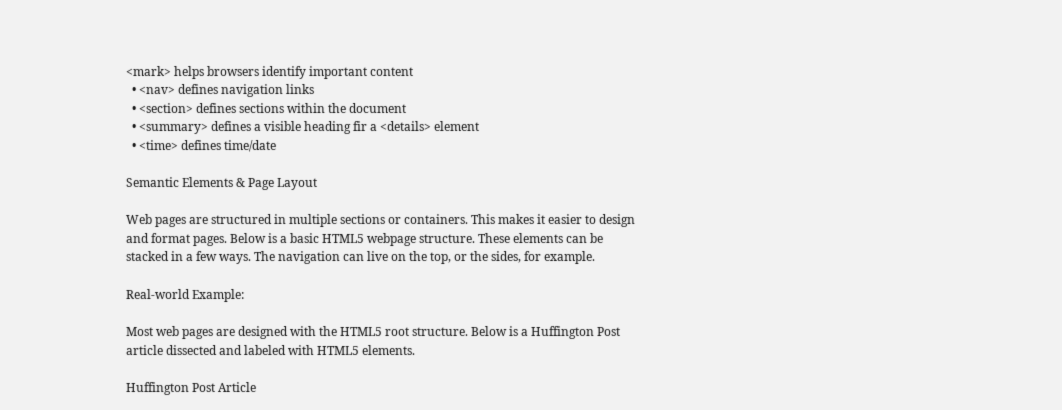<mark> helps browsers identify important content
  • <nav> defines navigation links
  • <section> defines sections within the document
  • <summary> defines a visible heading fir a <details> element
  • <time> defines time/date

Semantic Elements & Page Layout

Web pages are structured in multiple sections or containers. This makes it easier to design and format pages. Below is a basic HTML5 webpage structure. These elements can be stacked in a few ways. The navigation can live on the top, or the sides, for example.

Real-world Example:

Most web pages are designed with the HTML5 root structure. Below is a Huffington Post article dissected and labeled with HTML5 elements.

Huffington Post Article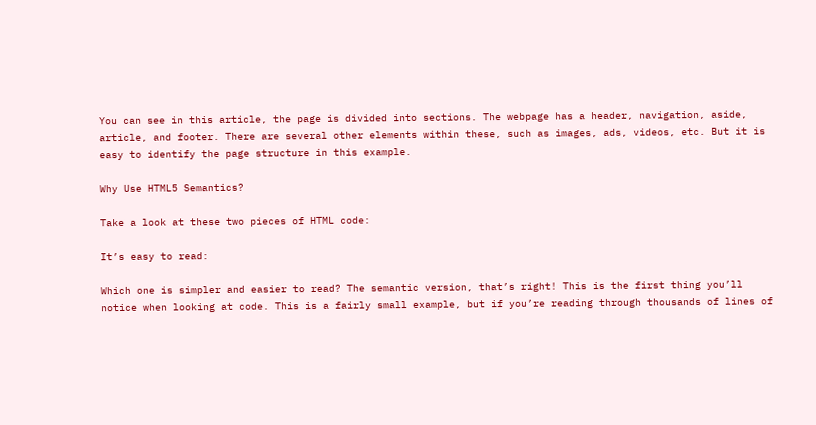You can see in this article, the page is divided into sections. The webpage has a header, navigation, aside, article, and footer. There are several other elements within these, such as images, ads, videos, etc. But it is easy to identify the page structure in this example.

Why Use HTML5 Semantics?

Take a look at these two pieces of HTML code:

It’s easy to read:

Which one is simpler and easier to read? The semantic version, that’s right! This is the first thing you’ll notice when looking at code. This is a fairly small example, but if you’re reading through thousands of lines of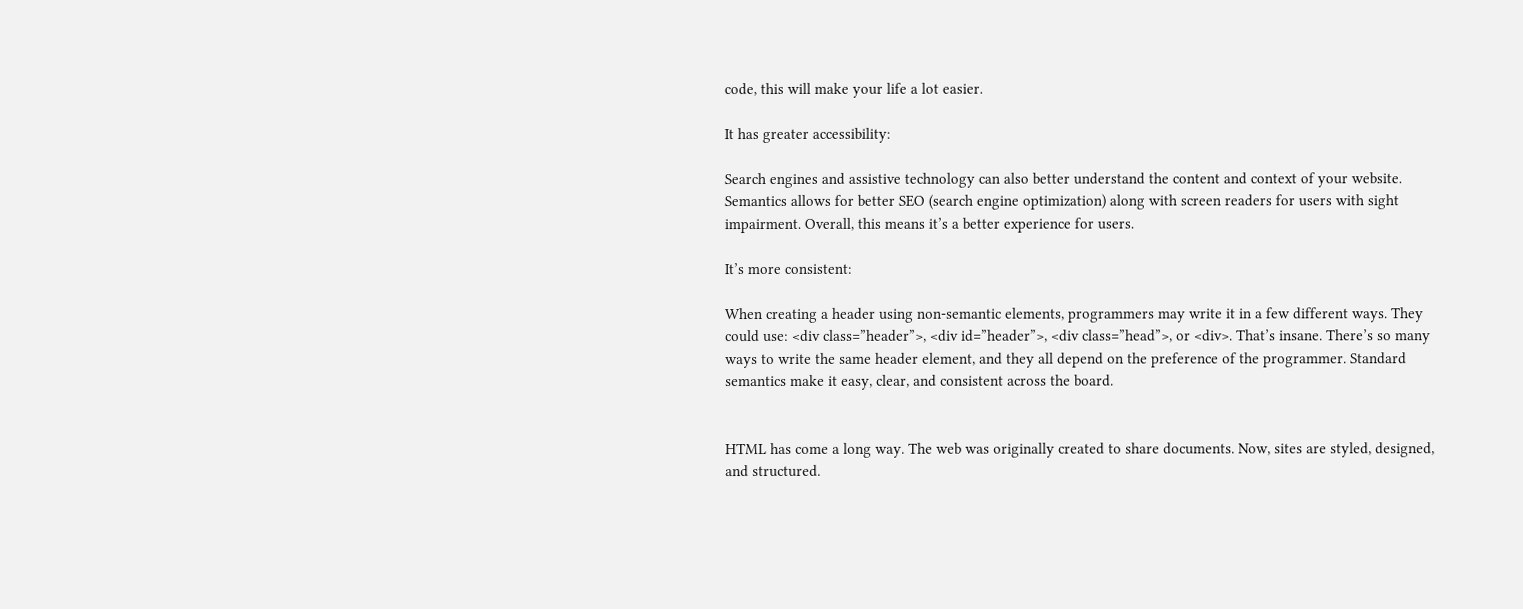code, this will make your life a lot easier.

It has greater accessibility:

Search engines and assistive technology can also better understand the content and context of your website. Semantics allows for better SEO (search engine optimization) along with screen readers for users with sight impairment. Overall, this means it’s a better experience for users.

It’s more consistent:

When creating a header using non-semantic elements, programmers may write it in a few different ways. They could use: <div class=”header”>, <div id=”header”>, <div class=”head”>, or <div>. That’s insane. There’s so many ways to write the same header element, and they all depend on the preference of the programmer. Standard semantics make it easy, clear, and consistent across the board.


HTML has come a long way. The web was originally created to share documents. Now, sites are styled, designed, and structured.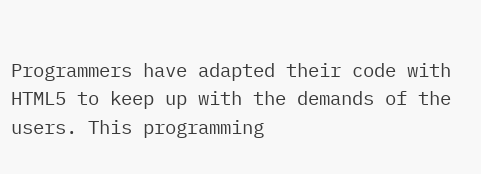Programmers have adapted their code with HTML5 to keep up with the demands of the users. This programming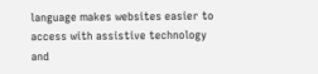language makes websites easier to access with assistive technology and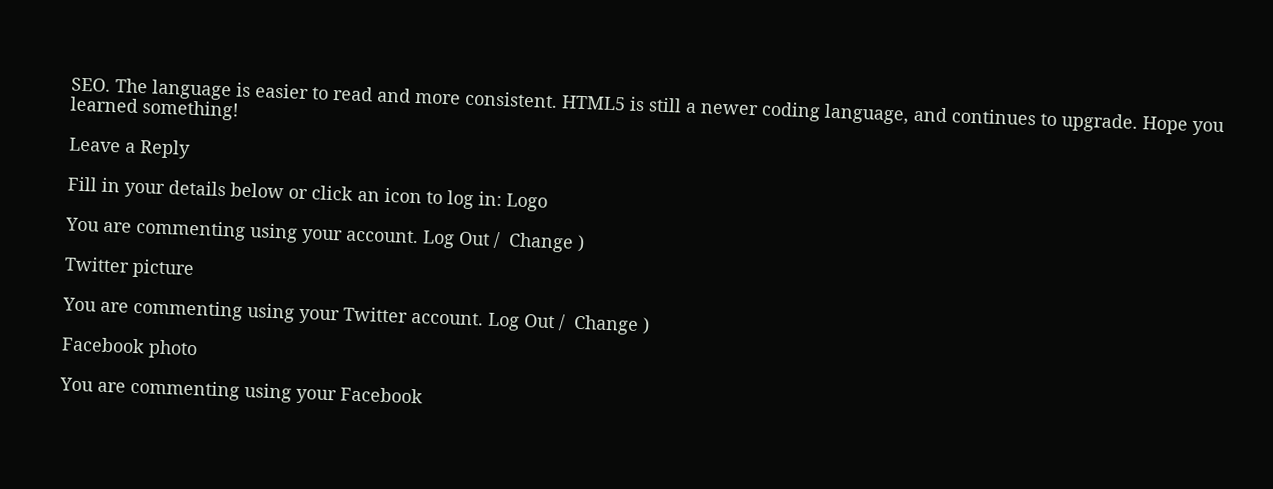SEO. The language is easier to read and more consistent. HTML5 is still a newer coding language, and continues to upgrade. Hope you learned something!

Leave a Reply

Fill in your details below or click an icon to log in: Logo

You are commenting using your account. Log Out /  Change )

Twitter picture

You are commenting using your Twitter account. Log Out /  Change )

Facebook photo

You are commenting using your Facebook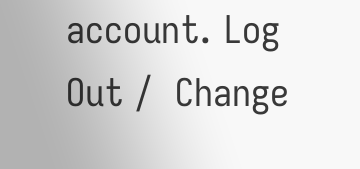account. Log Out /  Change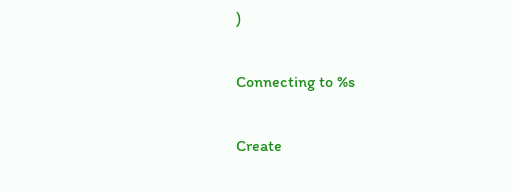)

Connecting to %s

Create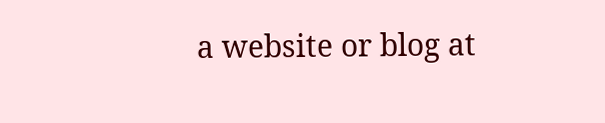a website or blog at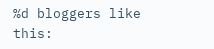%d bloggers like this: